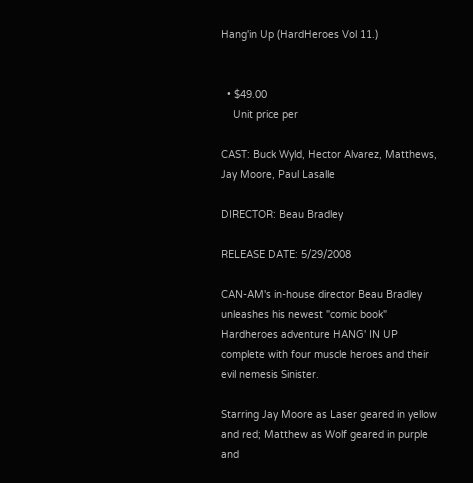Hang'in Up (HardHeroes Vol 11.)


  • $49.00
    Unit price per

CAST: Buck Wyld, Hector Alvarez, Matthews, Jay Moore, Paul Lasalle

DIRECTOR: Beau Bradley

RELEASE DATE: 5/29/2008

CAN-AM's in-house director Beau Bradley unleashes his newest "comic book" Hardheroes adventure HANG' IN UP complete with four muscle heroes and their evil nemesis Sinister.

Starring Jay Moore as Laser geared in yellow and red; Matthew as Wolf geared in purple and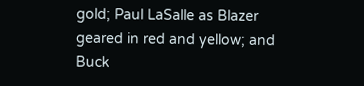gold; Paul LaSalle as Blazer geared in red and yellow; and Buck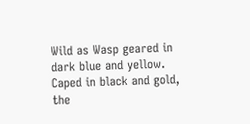Wild as Wasp geared in dark blue and yellow. Caped in black and gold, the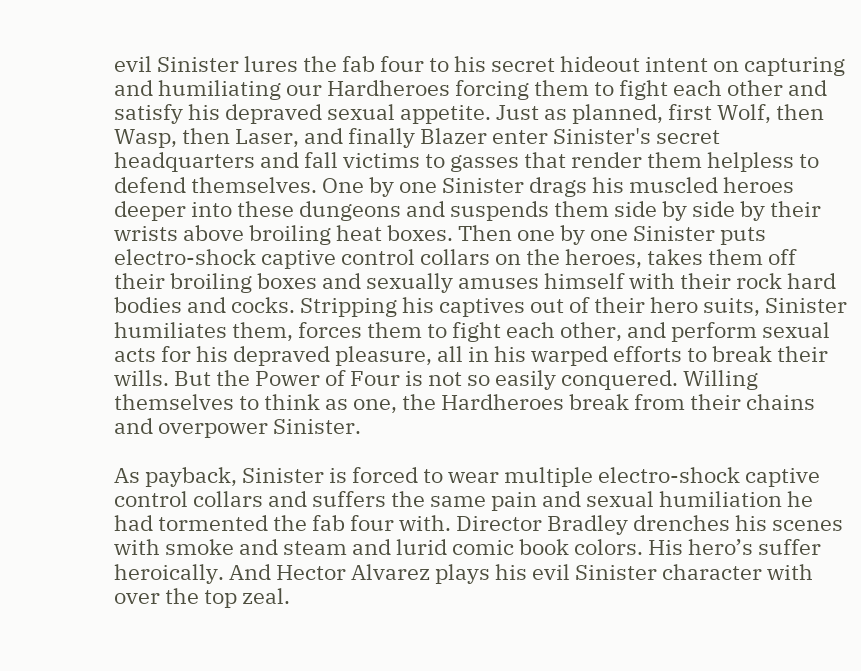evil Sinister lures the fab four to his secret hideout intent on capturing and humiliating our Hardheroes forcing them to fight each other and satisfy his depraved sexual appetite. Just as planned, first Wolf, then Wasp, then Laser, and finally Blazer enter Sinister's secret headquarters and fall victims to gasses that render them helpless to defend themselves. One by one Sinister drags his muscled heroes deeper into these dungeons and suspends them side by side by their wrists above broiling heat boxes. Then one by one Sinister puts electro-shock captive control collars on the heroes, takes them off their broiling boxes and sexually amuses himself with their rock hard bodies and cocks. Stripping his captives out of their hero suits, Sinister humiliates them, forces them to fight each other, and perform sexual acts for his depraved pleasure, all in his warped efforts to break their wills. But the Power of Four is not so easily conquered. Willing themselves to think as one, the Hardheroes break from their chains and overpower Sinister.

As payback, Sinister is forced to wear multiple electro-shock captive control collars and suffers the same pain and sexual humiliation he had tormented the fab four with. Director Bradley drenches his scenes with smoke and steam and lurid comic book colors. His hero’s suffer heroically. And Hector Alvarez plays his evil Sinister character with over the top zeal.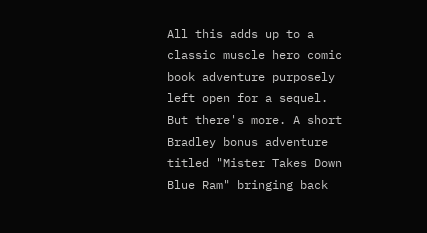All this adds up to a classic muscle hero comic book adventure purposely left open for a sequel. But there's more. A short Bradley bonus adventure titled "Mister Takes Down Blue Ram" bringing back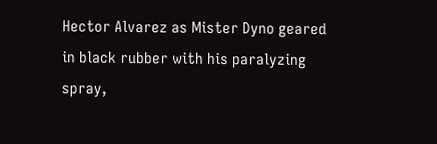Hector Alvarez as Mister Dyno geared in black rubber with his paralyzing spray,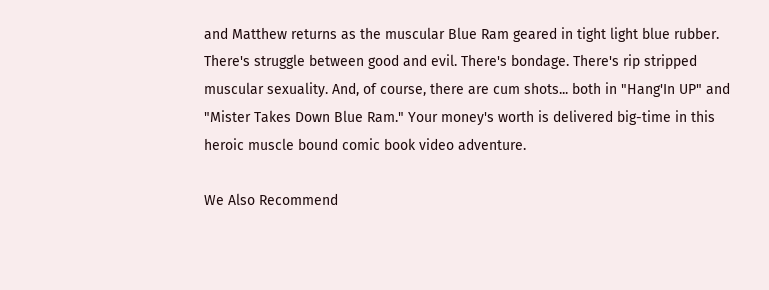and Matthew returns as the muscular Blue Ram geared in tight light blue rubber. There's struggle between good and evil. There's bondage. There's rip stripped muscular sexuality. And, of course, there are cum shots... both in "Hang'In UP" and "Mister Takes Down Blue Ram." Your money's worth is delivered big-time in this heroic muscle bound comic book video adventure.

We Also Recommend